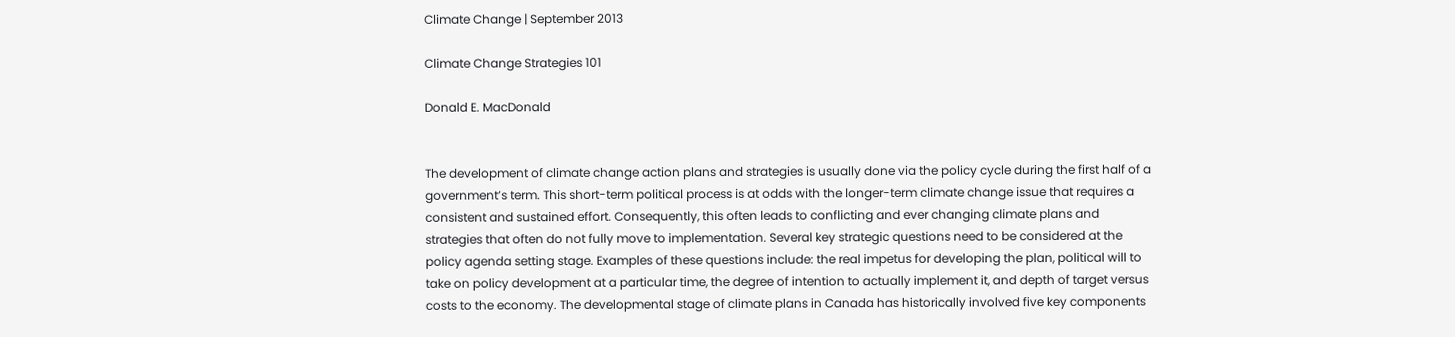Climate Change | September 2013

Climate Change Strategies 101

Donald E. MacDonald


The development of climate change action plans and strategies is usually done via the policy cycle during the first half of a government’s term. This short-term political process is at odds with the longer-term climate change issue that requires a consistent and sustained effort. Consequently, this often leads to conflicting and ever changing climate plans and strategies that often do not fully move to implementation. Several key strategic questions need to be considered at the policy agenda setting stage. Examples of these questions include: the real impetus for developing the plan, political will to take on policy development at a particular time, the degree of intention to actually implement it, and depth of target versus costs to the economy. The developmental stage of climate plans in Canada has historically involved five key components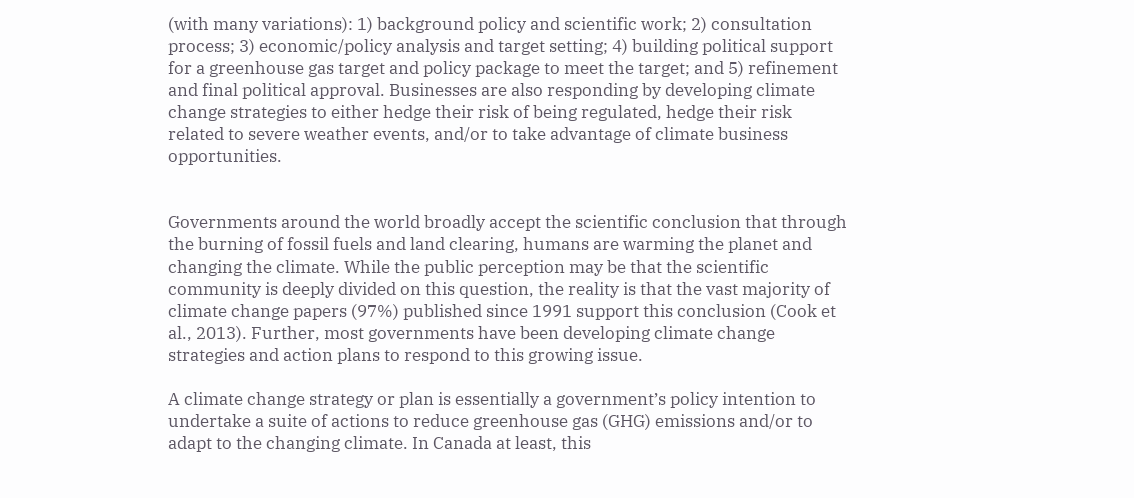(with many variations): 1) background policy and scientific work; 2) consultation process; 3) economic/policy analysis and target setting; 4) building political support for a greenhouse gas target and policy package to meet the target; and 5) refinement and final political approval. Businesses are also responding by developing climate change strategies to either hedge their risk of being regulated, hedge their risk related to severe weather events, and/or to take advantage of climate business opportunities.


Governments around the world broadly accept the scientific conclusion that through the burning of fossil fuels and land clearing, humans are warming the planet and changing the climate. While the public perception may be that the scientific community is deeply divided on this question, the reality is that the vast majority of climate change papers (97%) published since 1991 support this conclusion (Cook et al., 2013). Further, most governments have been developing climate change strategies and action plans to respond to this growing issue.

A climate change strategy or plan is essentially a government’s policy intention to undertake a suite of actions to reduce greenhouse gas (GHG) emissions and/or to adapt to the changing climate. In Canada at least, this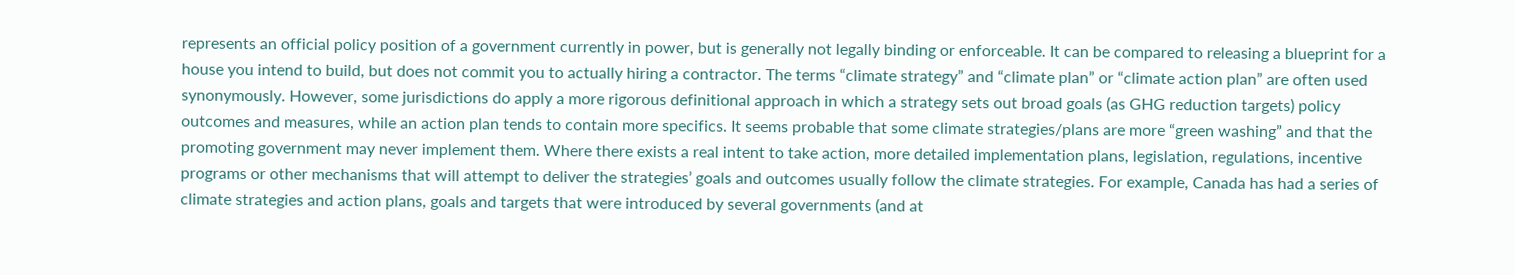represents an official policy position of a government currently in power, but is generally not legally binding or enforceable. It can be compared to releasing a blueprint for a house you intend to build, but does not commit you to actually hiring a contractor. The terms “climate strategy” and “climate plan” or “climate action plan” are often used synonymously. However, some jurisdictions do apply a more rigorous definitional approach in which a strategy sets out broad goals (as GHG reduction targets) policy outcomes and measures, while an action plan tends to contain more specifics. It seems probable that some climate strategies/plans are more “green washing” and that the promoting government may never implement them. Where there exists a real intent to take action, more detailed implementation plans, legislation, regulations, incentive programs or other mechanisms that will attempt to deliver the strategies’ goals and outcomes usually follow the climate strategies. For example, Canada has had a series of climate strategies and action plans, goals and targets that were introduced by several governments (and at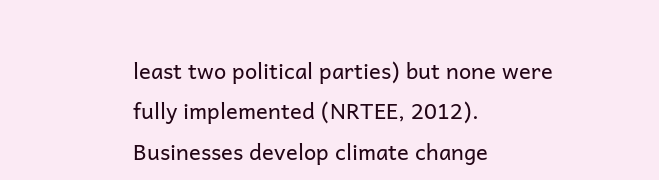least two political parties) but none were fully implemented (NRTEE, 2012). Businesses develop climate change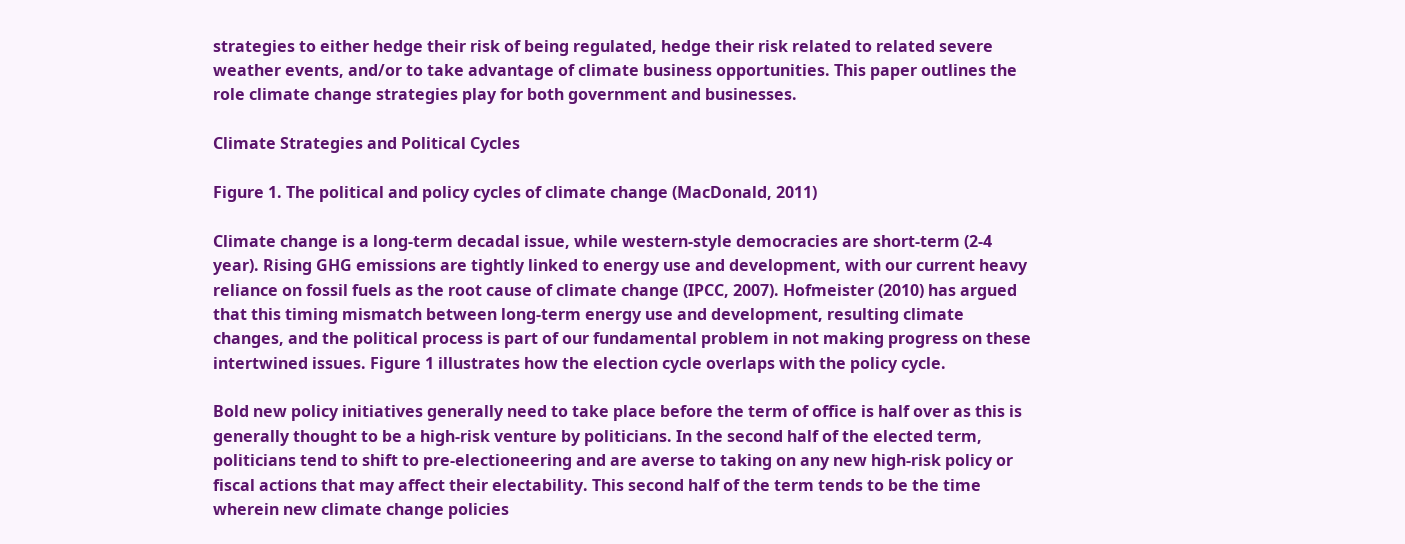strategies to either hedge their risk of being regulated, hedge their risk related to related severe weather events, and/or to take advantage of climate business opportunities. This paper outlines the role climate change strategies play for both government and businesses.

Climate Strategies and Political Cycles

Figure 1. The political and policy cycles of climate change (MacDonald, 2011)

Climate change is a long-term decadal issue, while western-style democracies are short-term (2-4 year). Rising GHG emissions are tightly linked to energy use and development, with our current heavy reliance on fossil fuels as the root cause of climate change (IPCC, 2007). Hofmeister (2010) has argued that this timing mismatch between long-term energy use and development, resulting climate changes, and the political process is part of our fundamental problem in not making progress on these intertwined issues. Figure 1 illustrates how the election cycle overlaps with the policy cycle.

Bold new policy initiatives generally need to take place before the term of office is half over as this is generally thought to be a high-risk venture by politicians. In the second half of the elected term, politicians tend to shift to pre-electioneering and are averse to taking on any new high-risk policy or fiscal actions that may affect their electability. This second half of the term tends to be the time wherein new climate change policies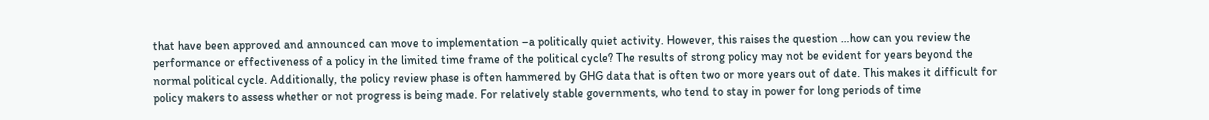that have been approved and announced can move to implementation –a politically quiet activity. However, this raises the question …how can you review the performance or effectiveness of a policy in the limited time frame of the political cycle? The results of strong policy may not be evident for years beyond the normal political cycle. Additionally, the policy review phase is often hammered by GHG data that is often two or more years out of date. This makes it difficult for policy makers to assess whether or not progress is being made. For relatively stable governments, who tend to stay in power for long periods of time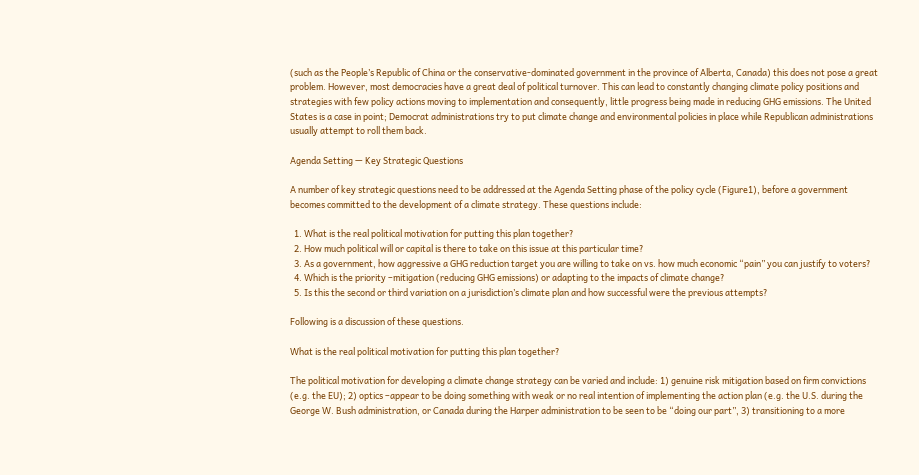(such as the People’s Republic of China or the conservative-dominated government in the province of Alberta, Canada) this does not pose a great problem. However, most democracies have a great deal of political turnover. This can lead to constantly changing climate policy positions and strategies with few policy actions moving to implementation and consequently, little progress being made in reducing GHG emissions. The United States is a case in point; Democrat administrations try to put climate change and environmental policies in place while Republican administrations usually attempt to roll them back.

Agenda Setting — Key Strategic Questions

A number of key strategic questions need to be addressed at the Agenda Setting phase of the policy cycle (Figure1), before a government becomes committed to the development of a climate strategy. These questions include:

  1. What is the real political motivation for putting this plan together?
  2. How much political will or capital is there to take on this issue at this particular time?
  3. As a government, how aggressive a GHG reduction target you are willing to take on vs. how much economic “pain” you can justify to voters?
  4. Which is the priority –mitigation (reducing GHG emissions) or adapting to the impacts of climate change?
  5. Is this the second or third variation on a jurisdiction’s climate plan and how successful were the previous attempts?

Following is a discussion of these questions.

What is the real political motivation for putting this plan together?

The political motivation for developing a climate change strategy can be varied and include: 1) genuine risk mitigation based on firm convictions (e.g. the EU); 2) optics –appear to be doing something with weak or no real intention of implementing the action plan (e.g. the U.S. during the George W. Bush administration, or Canada during the Harper administration to be seen to be “doing our part”, 3) transitioning to a more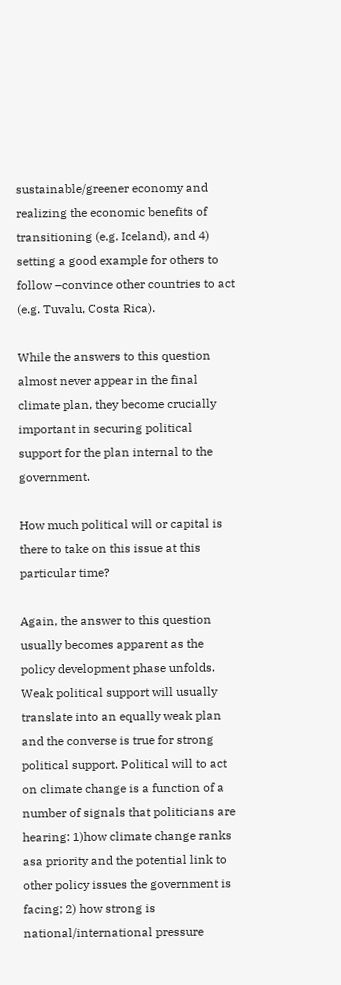sustainable/greener economy and realizing the economic benefits of transitioning (e.g. Iceland), and 4) setting a good example for others to follow –convince other countries to act (e.g. Tuvalu, Costa Rica).

While the answers to this question almost never appear in the final climate plan, they become crucially important in securing political support for the plan internal to the government.

How much political will or capital is there to take on this issue at this particular time?

Again, the answer to this question usually becomes apparent as the policy development phase unfolds. Weak political support will usually translate into an equally weak plan and the converse is true for strong political support. Political will to act on climate change is a function of a number of signals that politicians are hearing: 1)how climate change ranks asa priority and the potential link to other policy issues the government is facing; 2) how strong is national/international pressure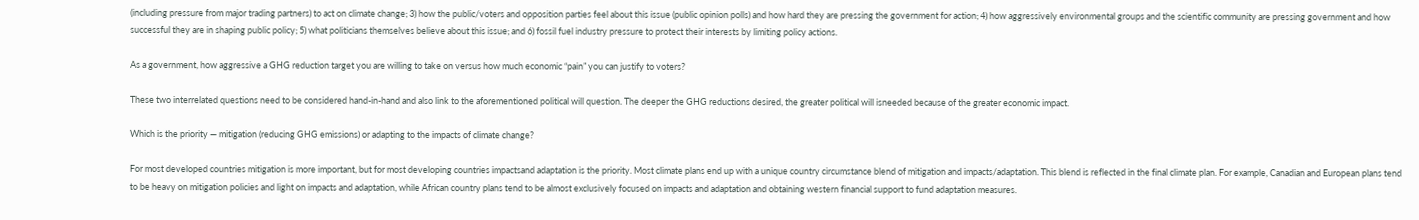(including pressure from major trading partners) to act on climate change; 3) how the public/voters and opposition parties feel about this issue (public opinion polls) and how hard they are pressing the government for action; 4) how aggressively environmental groups and the scientific community are pressing government and how successful they are in shaping public policy; 5) what politicians themselves believe about this issue; and 6) fossil fuel industry pressure to protect their interests by limiting policy actions.

As a government, how aggressive a GHG reduction target you are willing to take on versus how much economic “pain” you can justify to voters?

These two interrelated questions need to be considered hand-in-hand and also link to the aforementioned political will question. The deeper the GHG reductions desired, the greater political will isneeded because of the greater economic impact.

Which is the priority — mitigation (reducing GHG emissions) or adapting to the impacts of climate change?

For most developed countries mitigation is more important, but for most developing countries impactsand adaptation is the priority. Most climate plans end up with a unique country circumstance blend of mitigation and impacts/adaptation. This blend is reflected in the final climate plan. For example, Canadian and European plans tend to be heavy on mitigation policies and light on impacts and adaptation, while African country plans tend to be almost exclusively focused on impacts and adaptation and obtaining western financial support to fund adaptation measures.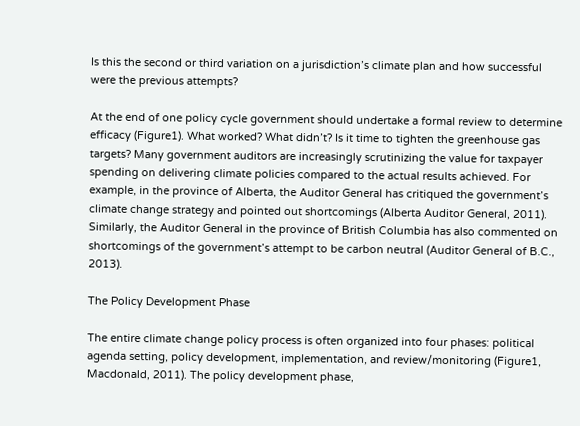Is this the second or third variation on a jurisdiction’s climate plan and how successful were the previous attempts?

At the end of one policy cycle government should undertake a formal review to determine efficacy (Figure1). What worked? What didn’t? Is it time to tighten the greenhouse gas targets? Many government auditors are increasingly scrutinizing the value for taxpayer spending on delivering climate policies compared to the actual results achieved. For example, in the province of Alberta, the Auditor General has critiqued the government’s climate change strategy and pointed out shortcomings (Alberta Auditor General, 2011). Similarly, the Auditor General in the province of British Columbia has also commented on shortcomings of the government’s attempt to be carbon neutral (Auditor General of B.C., 2013).

The Policy Development Phase

The entire climate change policy process is often organized into four phases: political agenda setting, policy development, implementation, and review/monitoring (Figure1, Macdonald, 2011). The policy development phase,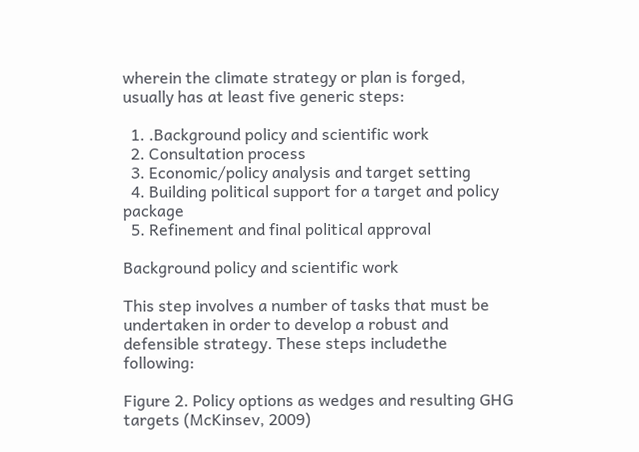wherein the climate strategy or plan is forged, usually has at least five generic steps:

  1. .Background policy and scientific work
  2. Consultation process
  3. Economic/policy analysis and target setting
  4. Building political support for a target and policy package
  5. Refinement and final political approval

Background policy and scientific work

This step involves a number of tasks that must be undertaken in order to develop a robust and defensible strategy. These steps includethe following:

Figure 2. Policy options as wedges and resulting GHG targets (McKinsev, 2009)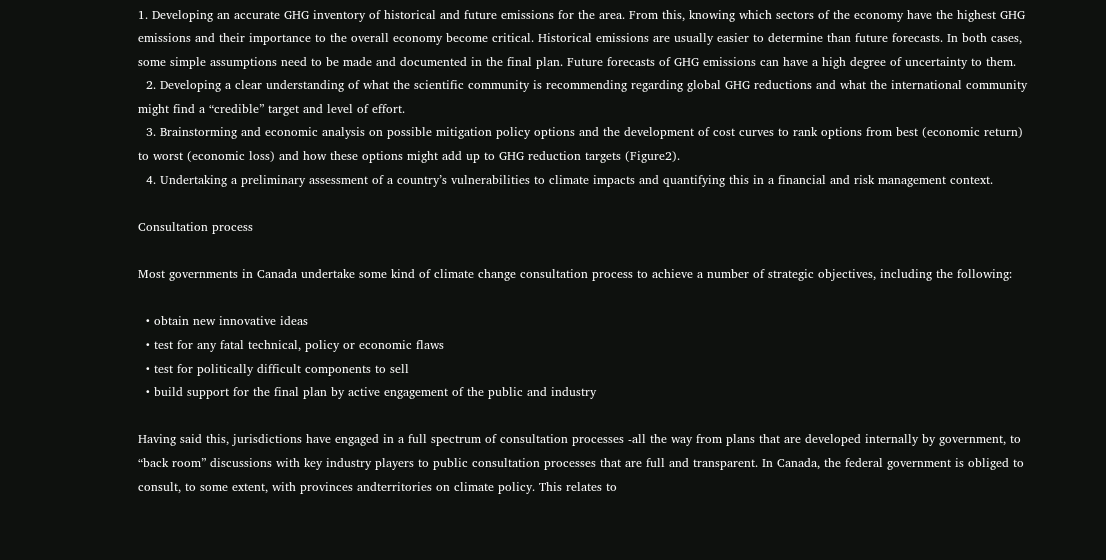1. Developing an accurate GHG inventory of historical and future emissions for the area. From this, knowing which sectors of the economy have the highest GHG emissions and their importance to the overall economy become critical. Historical emissions are usually easier to determine than future forecasts. In both cases, some simple assumptions need to be made and documented in the final plan. Future forecasts of GHG emissions can have a high degree of uncertainty to them.
  2. Developing a clear understanding of what the scientific community is recommending regarding global GHG reductions and what the international community might find a “credible” target and level of effort.
  3. Brainstorming and economic analysis on possible mitigation policy options and the development of cost curves to rank options from best (economic return) to worst (economic loss) and how these options might add up to GHG reduction targets (Figure2).
  4. Undertaking a preliminary assessment of a country’s vulnerabilities to climate impacts and quantifying this in a financial and risk management context.

Consultation process

Most governments in Canada undertake some kind of climate change consultation process to achieve a number of strategic objectives, including the following:

  • obtain new innovative ideas
  • test for any fatal technical, policy or economic flaws
  • test for politically difficult components to sell
  • build support for the final plan by active engagement of the public and industry

Having said this, jurisdictions have engaged in a full spectrum of consultation processes -all the way from plans that are developed internally by government, to “back room” discussions with key industry players to public consultation processes that are full and transparent. In Canada, the federal government is obliged to consult, to some extent, with provinces andterritories on climate policy. This relates to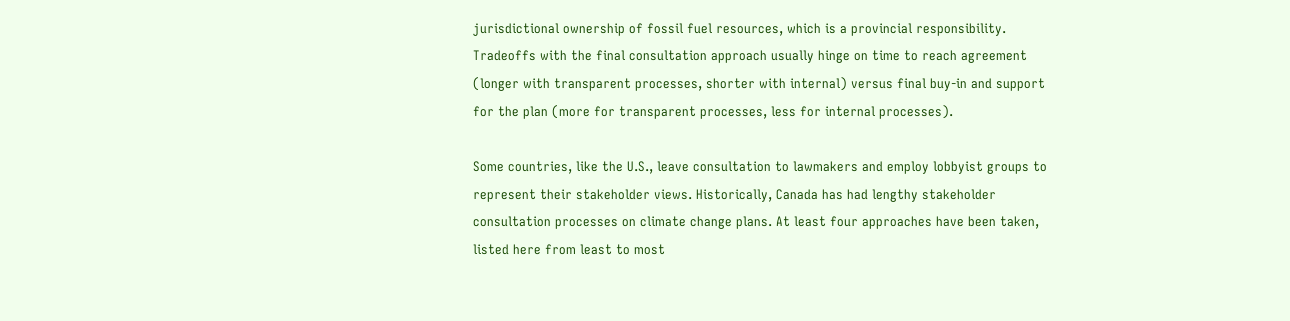jurisdictional ownership of fossil fuel resources, which is a provincial responsibility. Tradeoffs with the final consultation approach usually hinge on time to reach agreement (longer with transparent processes, shorter with internal) versus final buy-in and support for the plan (more for transparent processes, less for internal processes).

Some countries, like the U.S., leave consultation to lawmakers and employ lobbyist groups to represent their stakeholder views. Historically, Canada has had lengthy stakeholder consultation processes on climate change plans. At least four approaches have been taken, listed here from least to most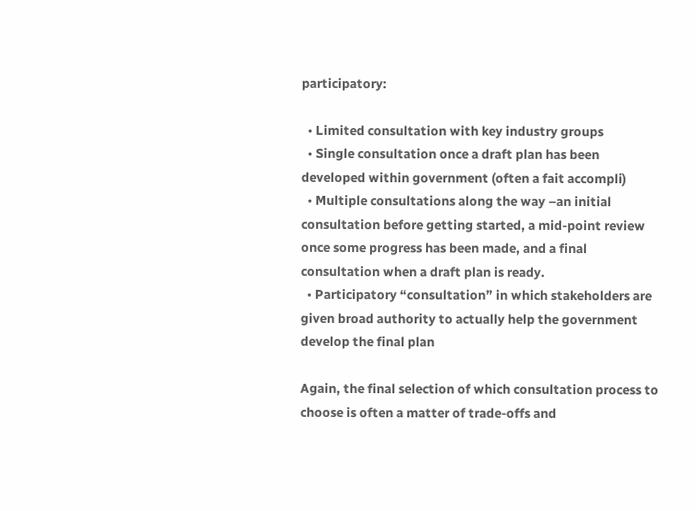participatory:

  • Limited consultation with key industry groups
  • Single consultation once a draft plan has been developed within government (often a fait accompli)
  • Multiple consultations along the way –an initial consultation before getting started, a mid-point review once some progress has been made, and a final consultation when a draft plan is ready.
  • Participatory “consultation” in which stakeholders are given broad authority to actually help the government develop the final plan

Again, the final selection of which consultation process to choose is often a matter of trade-offs and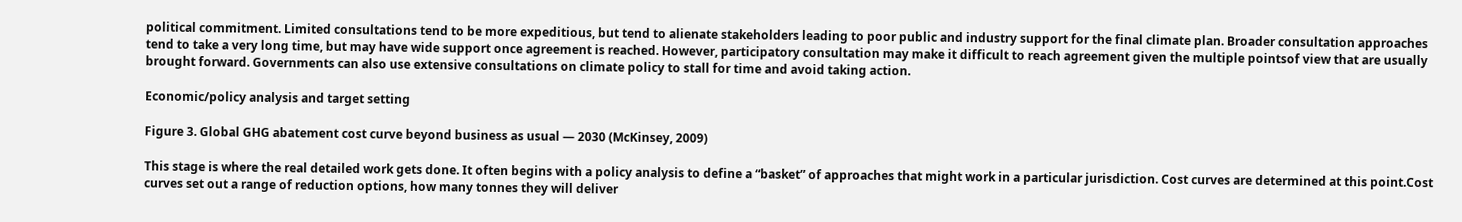political commitment. Limited consultations tend to be more expeditious, but tend to alienate stakeholders leading to poor public and industry support for the final climate plan. Broader consultation approaches tend to take a very long time, but may have wide support once agreement is reached. However, participatory consultation may make it difficult to reach agreement given the multiple pointsof view that are usually brought forward. Governments can also use extensive consultations on climate policy to stall for time and avoid taking action.

Economic/policy analysis and target setting

Figure 3. Global GHG abatement cost curve beyond business as usual — 2030 (McKinsey, 2009)

This stage is where the real detailed work gets done. It often begins with a policy analysis to define a “basket” of approaches that might work in a particular jurisdiction. Cost curves are determined at this point.Cost curves set out a range of reduction options, how many tonnes they will deliver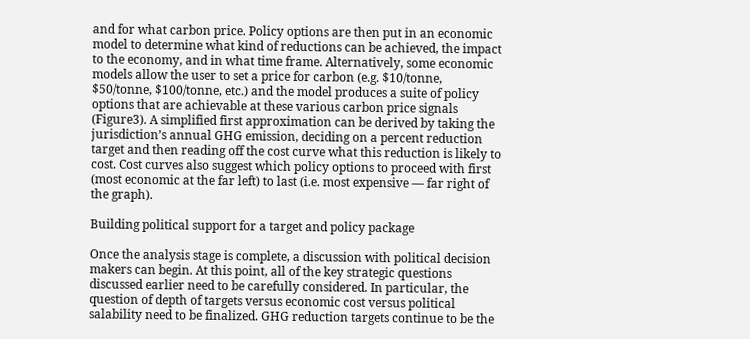and for what carbon price. Policy options are then put in an economic model to determine what kind of reductions can be achieved, the impact to the economy, and in what time frame. Alternatively, some economic models allow the user to set a price for carbon (e.g. $10/tonne, $50/tonne, $100/tonne, etc.) and the model produces a suite of policy options that are achievable at these various carbon price signals (Figure3). A simplified first approximation can be derived by taking the jurisdiction’s annual GHG emission, deciding on a percent reduction target and then reading off the cost curve what this reduction is likely to cost. Cost curves also suggest which policy options to proceed with first (most economic at the far left) to last (i.e. most expensive — far right of the graph).

Building political support for a target and policy package

Once the analysis stage is complete, a discussion with political decision makers can begin. At this point, all of the key strategic questions discussed earlier need to be carefully considered. In particular, the question of depth of targets versus economic cost versus political salability need to be finalized. GHG reduction targets continue to be the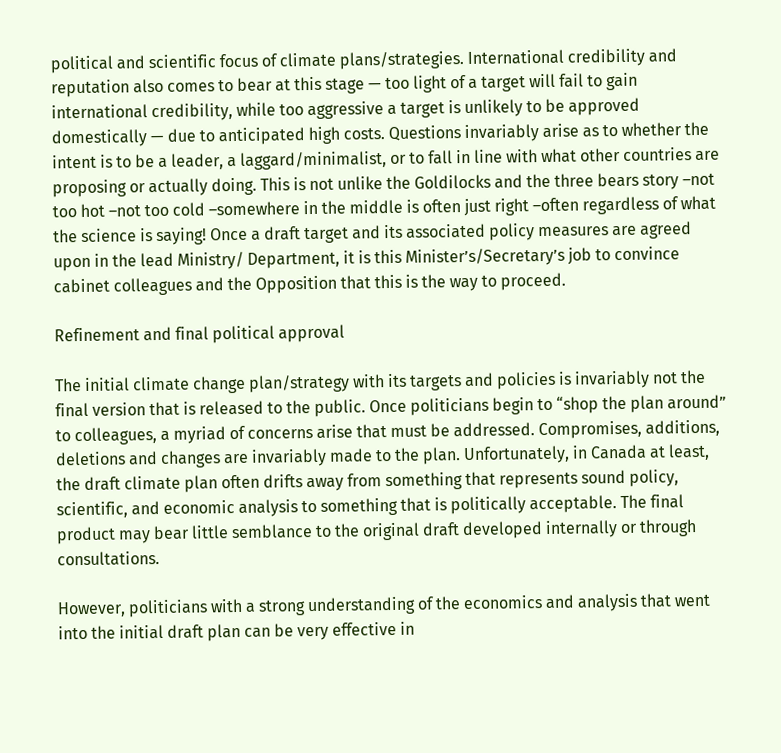political and scientific focus of climate plans/strategies. International credibility and reputation also comes to bear at this stage — too light of a target will fail to gain international credibility, while too aggressive a target is unlikely to be approved domestically — due to anticipated high costs. Questions invariably arise as to whether the intent is to be a leader, a laggard/minimalist, or to fall in line with what other countries are proposing or actually doing. This is not unlike the Goldilocks and the three bears story –not too hot –not too cold –somewhere in the middle is often just right –often regardless of what the science is saying! Once a draft target and its associated policy measures are agreed upon in the lead Ministry/ Department, it is this Minister’s/Secretary’s job to convince cabinet colleagues and the Opposition that this is the way to proceed.

Refinement and final political approval

The initial climate change plan/strategy with its targets and policies is invariably not the final version that is released to the public. Once politicians begin to “shop the plan around” to colleagues, a myriad of concerns arise that must be addressed. Compromises, additions, deletions and changes are invariably made to the plan. Unfortunately, in Canada at least, the draft climate plan often drifts away from something that represents sound policy, scientific, and economic analysis to something that is politically acceptable. The final product may bear little semblance to the original draft developed internally or through consultations.

However, politicians with a strong understanding of the economics and analysis that went into the initial draft plan can be very effective in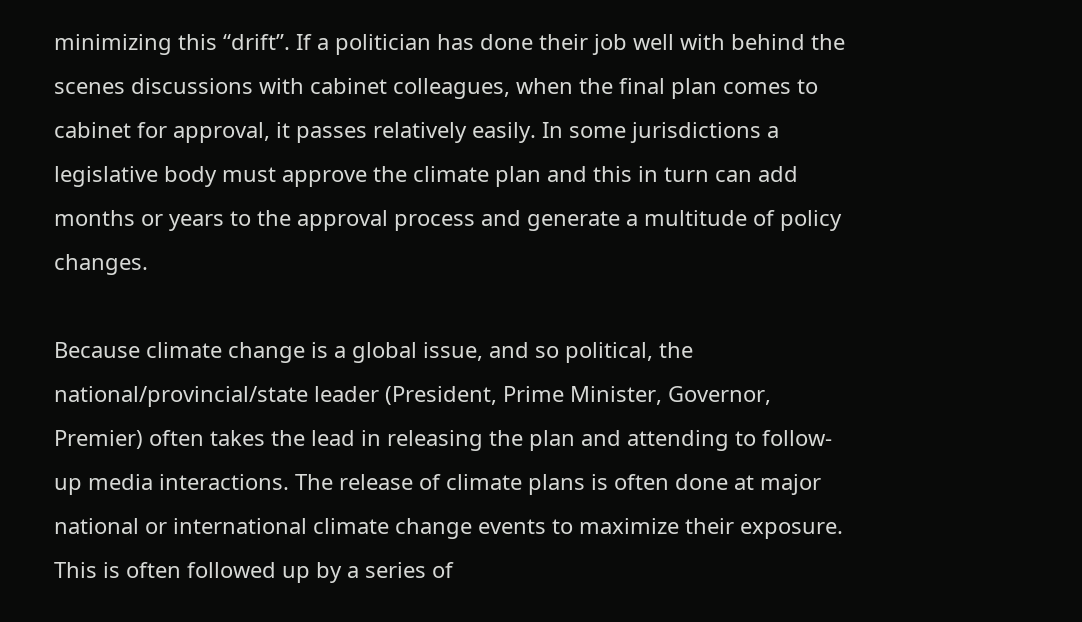minimizing this “drift”. If a politician has done their job well with behind the scenes discussions with cabinet colleagues, when the final plan comes to cabinet for approval, it passes relatively easily. In some jurisdictions a legislative body must approve the climate plan and this in turn can add months or years to the approval process and generate a multitude of policy changes.

Because climate change is a global issue, and so political, the national/provincial/state leader (President, Prime Minister, Governor, Premier) often takes the lead in releasing the plan and attending to follow-up media interactions. The release of climate plans is often done at major national or international climate change events to maximize their exposure. This is often followed up by a series of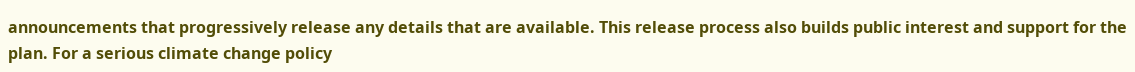announcements that progressively release any details that are available. This release process also builds public interest and support for the plan. For a serious climate change policy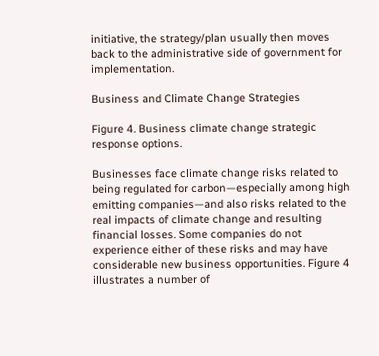initiative, the strategy/plan usually then moves back to the administrative side of government for implementation.

Business and Climate Change Strategies

Figure 4. Business climate change strategic response options.

Businesses face climate change risks related to being regulated for carbon—especially among high emitting companies—and also risks related to the real impacts of climate change and resulting financial losses. Some companies do not experience either of these risks and may have considerable new business opportunities. Figure 4 illustrates a number of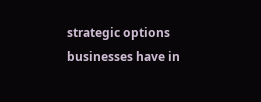strategic options businesses have in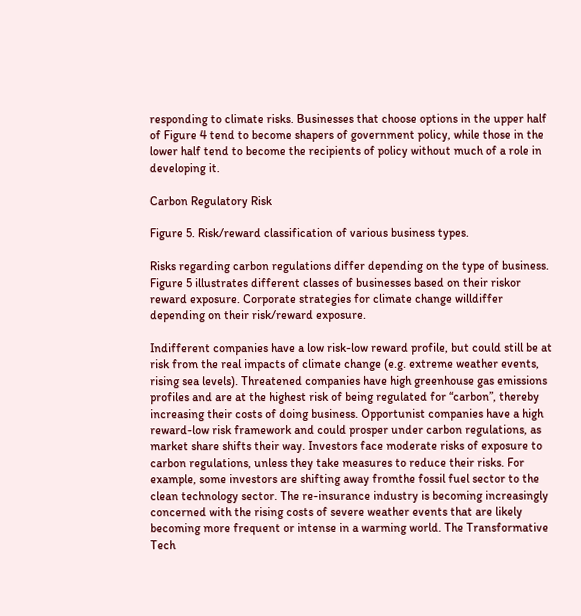responding to climate risks. Businesses that choose options in the upper half of Figure 4 tend to become shapers of government policy, while those in the lower half tend to become the recipients of policy without much of a role in developing it.

Carbon Regulatory Risk

Figure 5. Risk/reward classification of various business types.

Risks regarding carbon regulations differ depending on the type of business. Figure 5 illustrates different classes of businesses based on their riskor reward exposure. Corporate strategies for climate change willdiffer depending on their risk/reward exposure.

Indifferent companies have a low risk-low reward profile, but could still be at risk from the real impacts of climate change (e.g. extreme weather events, rising sea levels). Threatened companies have high greenhouse gas emissions profiles and are at the highest risk of being regulated for “carbon”, thereby increasing their costs of doing business. Opportunist companies have a high reward-low risk framework and could prosper under carbon regulations, as market share shifts their way. Investors face moderate risks of exposure to carbon regulations, unless they take measures to reduce their risks. For example, some investors are shifting away fromthe fossil fuel sector to the clean technology sector. The re-insurance industry is becoming increasingly concerned with the rising costs of severe weather events that are likely becoming more frequent or intense in a warming world. The Transformative Tech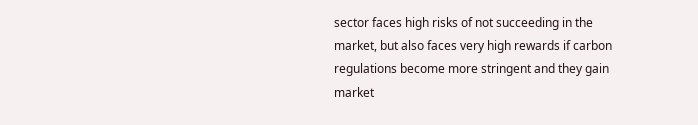sector faces high risks of not succeeding in the market, but also faces very high rewards if carbon regulations become more stringent and they gain market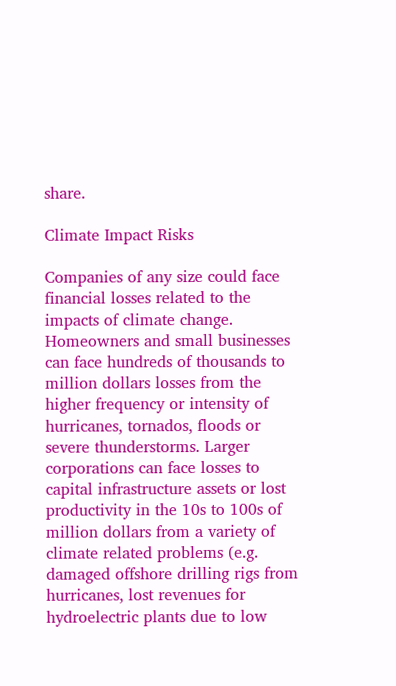share.

Climate Impact Risks

Companies of any size could face financial losses related to the impacts of climate change. Homeowners and small businesses can face hundreds of thousands to million dollars losses from the higher frequency or intensity of hurricanes, tornados, floods or severe thunderstorms. Larger corporations can face losses to capital infrastructure assets or lost productivity in the 10s to 100s of million dollars from a variety of climate related problems (e.g. damaged offshore drilling rigs from hurricanes, lost revenues for hydroelectric plants due to low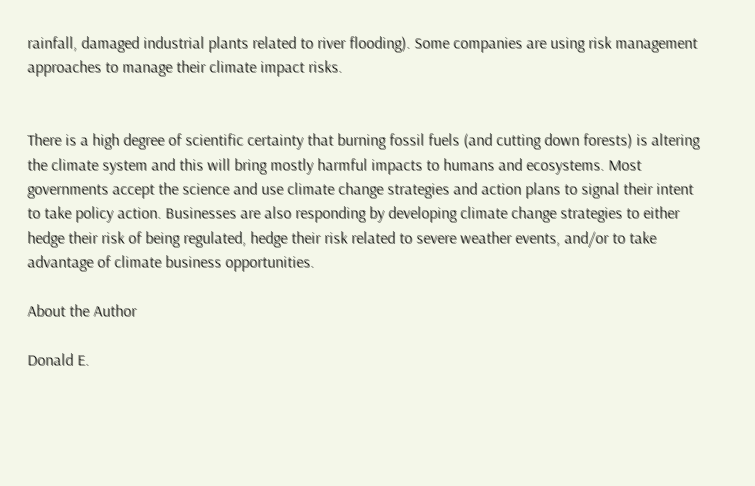rainfall, damaged industrial plants related to river flooding). Some companies are using risk management approaches to manage their climate impact risks.


There is a high degree of scientific certainty that burning fossil fuels (and cutting down forests) is altering the climate system and this will bring mostly harmful impacts to humans and ecosystems. Most governments accept the science and use climate change strategies and action plans to signal their intent to take policy action. Businesses are also responding by developing climate change strategies to either hedge their risk of being regulated, hedge their risk related to severe weather events, and/or to take advantage of climate business opportunities.

About the Author

Donald E.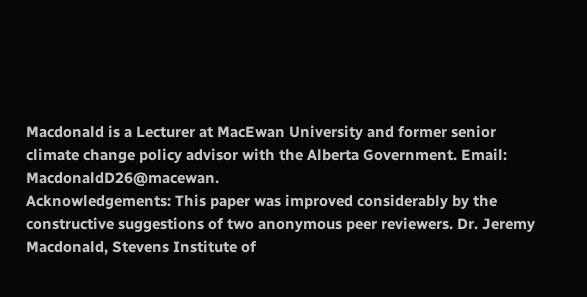Macdonald is a Lecturer at MacEwan University and former senior climate change policy advisor with the Alberta Government. Email: MacdonaldD26@macewan.
Acknowledgements: This paper was improved considerably by the constructive suggestions of two anonymous peer reviewers. Dr. Jeremy Macdonald, Stevens Institute of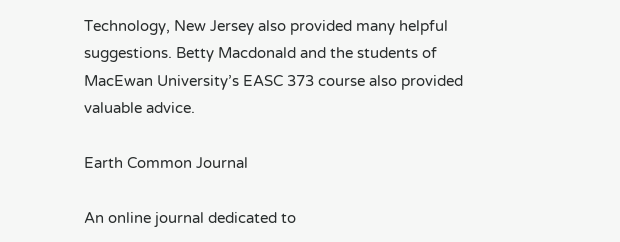Technology, New Jersey also provided many helpful suggestions. Betty Macdonald and the students of MacEwan University’s EASC 373 course also provided valuable advice.

Earth Common Journal

An online journal dedicated to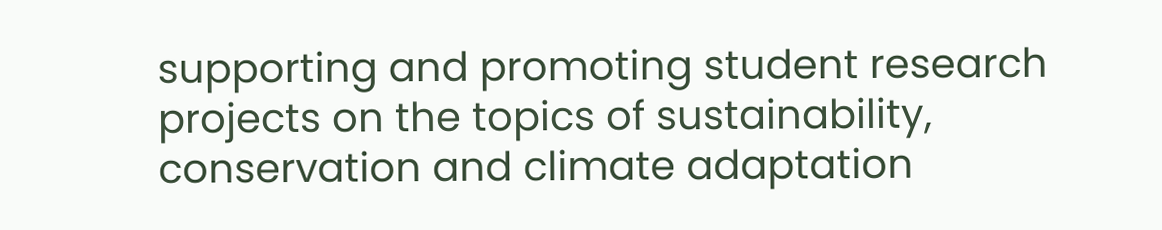supporting and promoting student research projects on the topics of sustainability, conservation and climate adaptation